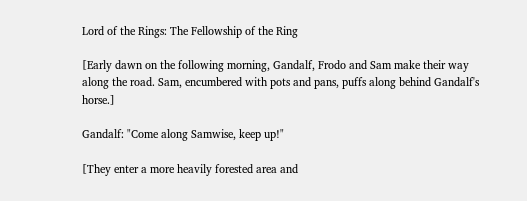Lord of the Rings: The Fellowship of the Ring

[Early dawn on the following morning, Gandalf, Frodo and Sam make their way along the road. Sam, encumbered with pots and pans, puffs along behind Gandalf's horse.]

Gandalf: "Come along Samwise, keep up!"

[They enter a more heavily forested area and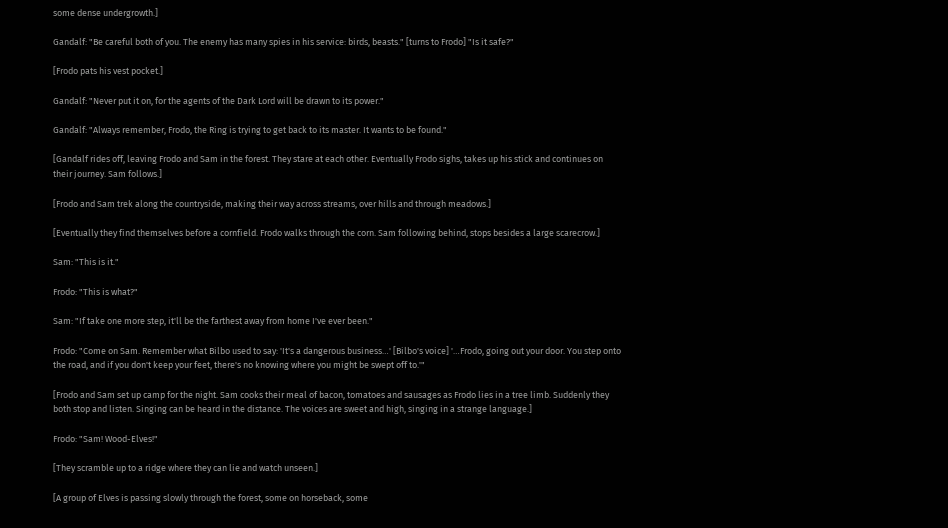some dense undergrowth.]

Gandalf: "Be careful both of you. The enemy has many spies in his service: birds, beasts." [turns to Frodo] "Is it safe?"

[Frodo pats his vest pocket.]

Gandalf: "Never put it on, for the agents of the Dark Lord will be drawn to its power."

Gandalf: "Always remember, Frodo, the Ring is trying to get back to its master. It wants to be found."

[Gandalf rides off, leaving Frodo and Sam in the forest. They stare at each other. Eventually Frodo sighs, takes up his stick and continues on their journey. Sam follows.]

[Frodo and Sam trek along the countryside, making their way across streams, over hills and through meadows.]

[Eventually they find themselves before a cornfield. Frodo walks through the corn. Sam following behind, stops besides a large scarecrow.]

Sam: "This is it."

Frodo: "This is what?"

Sam: "If take one more step, it'll be the farthest away from home I've ever been."

Frodo: "Come on Sam. Remember what Bilbo used to say: 'It's a dangerous business…' [Bilbo's voice] '…Frodo, going out your door. You step onto the road, and if you don't keep your feet, there's no knowing where you might be swept off to.'"

[Frodo and Sam set up camp for the night. Sam cooks their meal of bacon, tomatoes and sausages as Frodo lies in a tree limb. Suddenly they both stop and listen. Singing can be heard in the distance. The voices are sweet and high, singing in a strange language.]

Frodo: "Sam! Wood-Elves!"

[They scramble up to a ridge where they can lie and watch unseen.]

[A group of Elves is passing slowly through the forest, some on horseback, some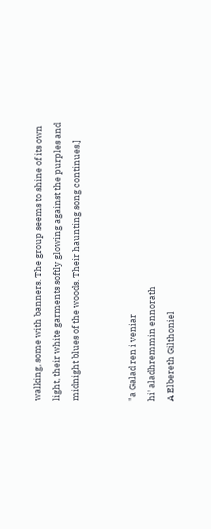walking, some with banners. The group seems to shine of its own light, their white garments softly glowing against the purples and midnight blues of the woods. Their haunting song continues.]


"a Galad ren i veniar
hi' aladhremmin ennorath
A Elbereth Gilthoniel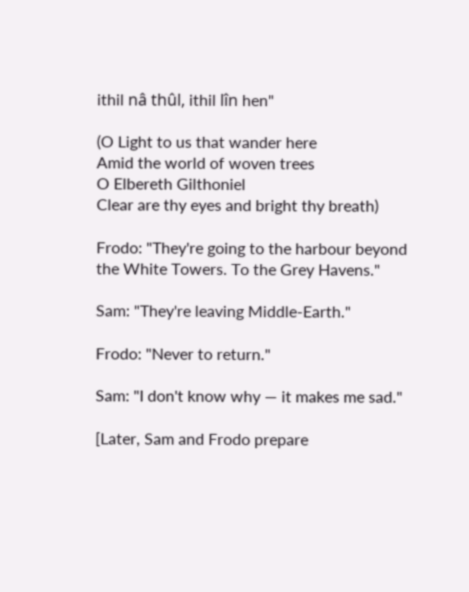ithil nâ thûl, ithil lîn hen"

(O Light to us that wander here
Amid the world of woven trees
O Elbereth Gilthoniel
Clear are thy eyes and bright thy breath)

Frodo: "They're going to the harbour beyond the White Towers. To the Grey Havens."

Sam: "They're leaving Middle-Earth."

Frodo: "Never to return."

Sam: "I don't know why — it makes me sad."

[Later, Sam and Frodo prepare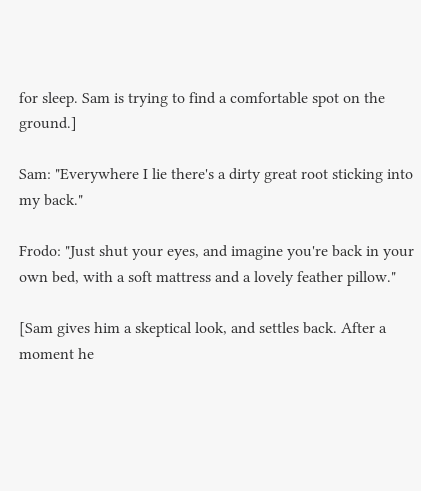for sleep. Sam is trying to find a comfortable spot on the ground.]

Sam: "Everywhere I lie there's a dirty great root sticking into my back."

Frodo: "Just shut your eyes, and imagine you're back in your own bed, with a soft mattress and a lovely feather pillow."

[Sam gives him a skeptical look, and settles back. After a moment he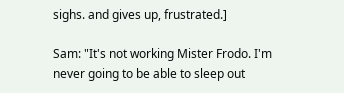sighs. and gives up, frustrated.]

Sam: "It's not working Mister Frodo. I'm never going to be able to sleep out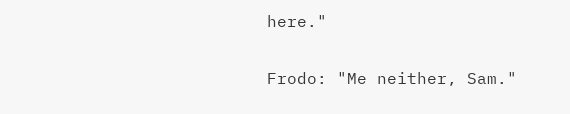here."

Frodo: "Me neither, Sam."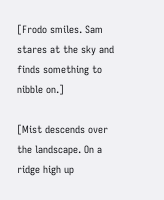[Frodo smiles. Sam stares at the sky and finds something to nibble on.]

[Mist descends over the landscape. On a ridge high up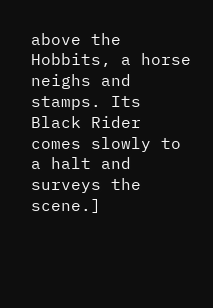above the Hobbits, a horse neighs and stamps. Its Black Rider comes slowly to a halt and surveys the scene.]